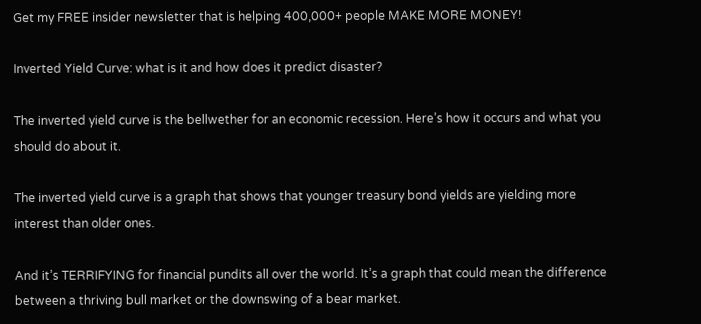Get my FREE insider newsletter that is helping 400,000+ people MAKE MORE MONEY!

Inverted Yield Curve: what is it and how does it predict disaster?

The inverted yield curve is the bellwether for an economic recession. Here’s how it occurs and what you should do about it.

The inverted yield curve is a graph that shows that younger treasury bond yields are yielding more interest than older ones.

And it’s TERRIFYING for financial pundits all over the world. It’s a graph that could mean the difference between a thriving bull market or the downswing of a bear market.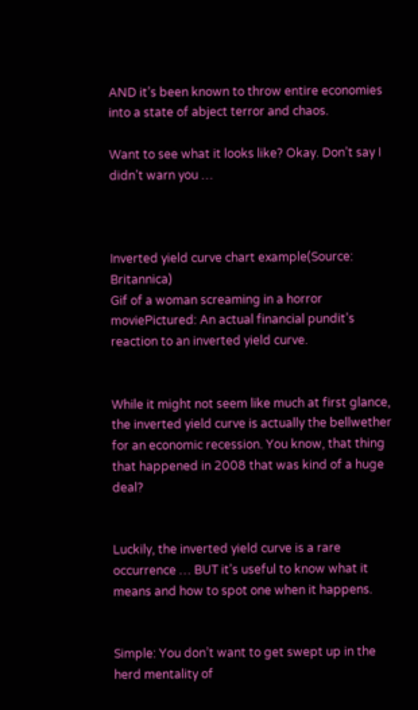AND it’s been known to throw entire economies into a state of abject terror and chaos.

Want to see what it looks like? Okay. Don’t say I didn’t warn you …



Inverted yield curve chart example(Source: Britannica)
Gif of a woman screaming in a horror moviePictured: An actual financial pundit’s reaction to an inverted yield curve.


While it might not seem like much at first glance, the inverted yield curve is actually the bellwether for an economic recession. You know, that thing that happened in 2008 that was kind of a huge deal?


Luckily, the inverted yield curve is a rare occurrence … BUT it’s useful to know what it means and how to spot one when it happens.


Simple: You don’t want to get swept up in the herd mentality of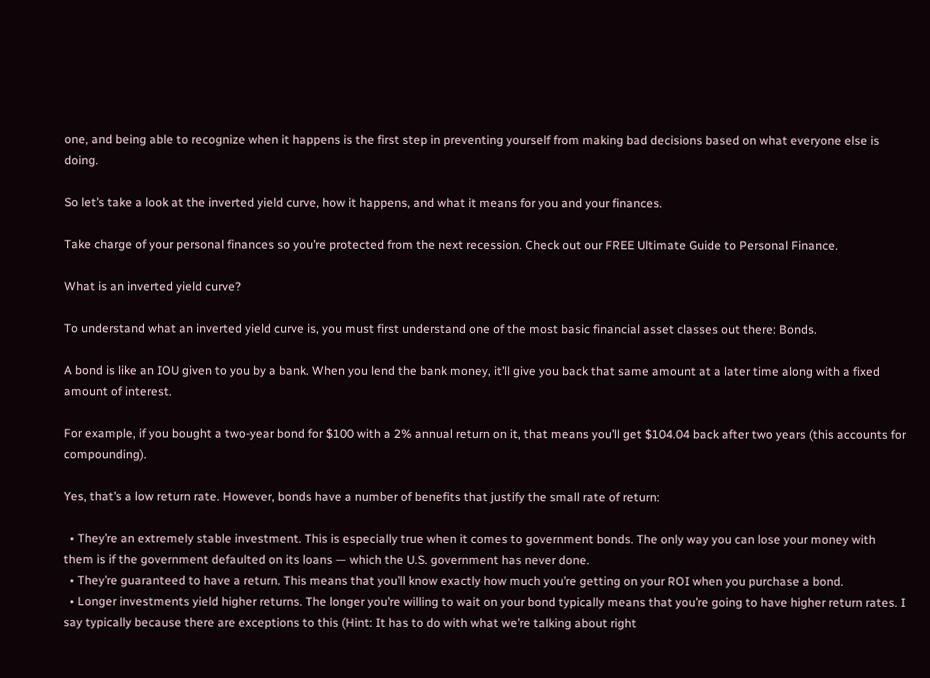one, and being able to recognize when it happens is the first step in preventing yourself from making bad decisions based on what everyone else is doing.

So let’s take a look at the inverted yield curve, how it happens, and what it means for you and your finances.

Take charge of your personal finances so you’re protected from the next recession. Check out our FREE Ultimate Guide to Personal Finance.

What is an inverted yield curve?

To understand what an inverted yield curve is, you must first understand one of the most basic financial asset classes out there: Bonds.

A bond is like an IOU given to you by a bank. When you lend the bank money, it’ll give you back that same amount at a later time along with a fixed amount of interest.

For example, if you bought a two-year bond for $100 with a 2% annual return on it, that means you’ll get $104.04 back after two years (this accounts for compounding).

Yes, that’s a low return rate. However, bonds have a number of benefits that justify the small rate of return:

  • They’re an extremely stable investment. This is especially true when it comes to government bonds. The only way you can lose your money with them is if the government defaulted on its loans — which the U.S. government has never done.
  • They’re guaranteed to have a return. This means that you’ll know exactly how much you’re getting on your ROI when you purchase a bond.
  • Longer investments yield higher returns. The longer you’re willing to wait on your bond typically means that you’re going to have higher return rates. I say typically because there are exceptions to this (Hint: It has to do with what we’re talking about right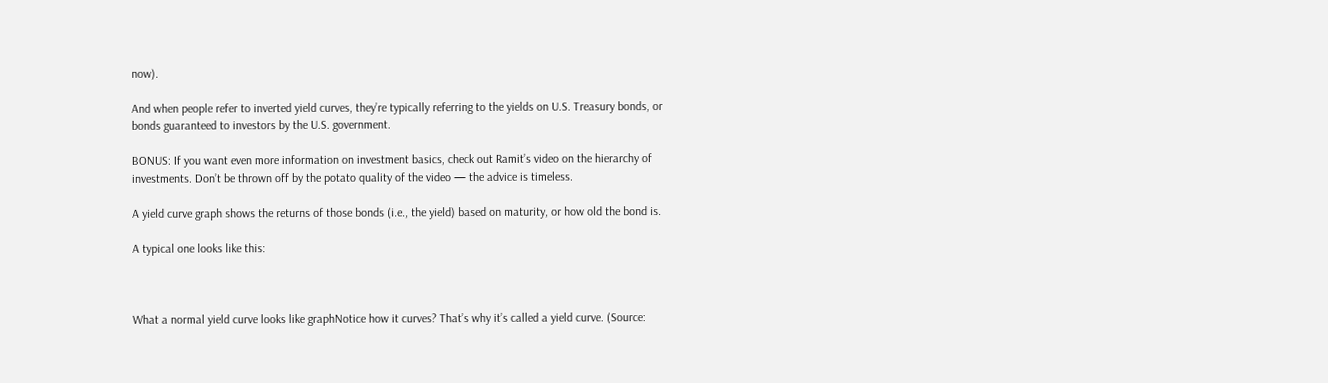now).

And when people refer to inverted yield curves, they’re typically referring to the yields on U.S. Treasury bonds, or bonds guaranteed to investors by the U.S. government.

BONUS: If you want even more information on investment basics, check out Ramit’s video on the hierarchy of investments. Don’t be thrown off by the potato quality of the video — the advice is timeless.

A yield curve graph shows the returns of those bonds (i.e., the yield) based on maturity, or how old the bond is.

A typical one looks like this:



What a normal yield curve looks like graphNotice how it curves? That’s why it’s called a yield curve. (Source: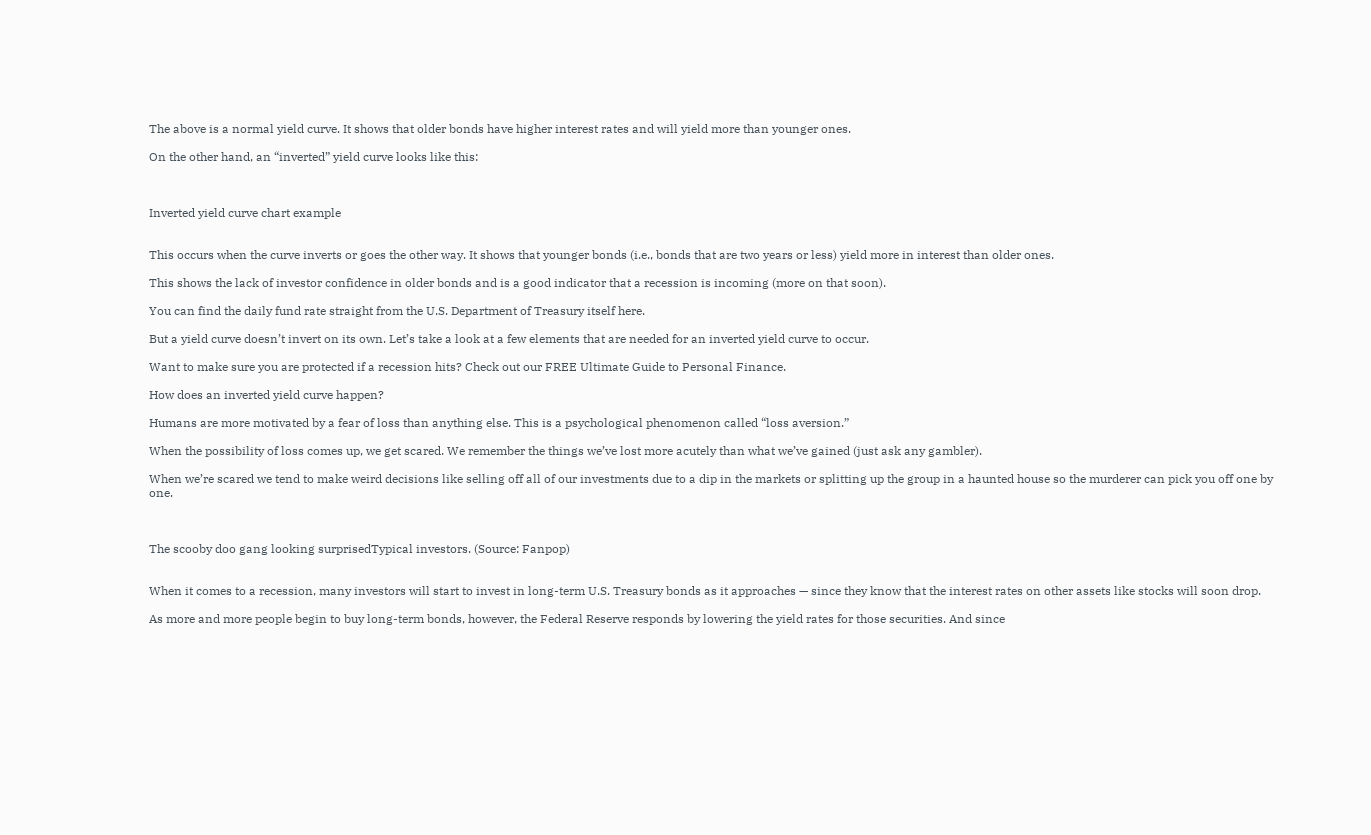The above is a normal yield curve. It shows that older bonds have higher interest rates and will yield more than younger ones.

On the other hand, an “inverted” yield curve looks like this:



Inverted yield curve chart example


This occurs when the curve inverts or goes the other way. It shows that younger bonds (i.e., bonds that are two years or less) yield more in interest than older ones.

This shows the lack of investor confidence in older bonds and is a good indicator that a recession is incoming (more on that soon).

You can find the daily fund rate straight from the U.S. Department of Treasury itself here.

But a yield curve doesn’t invert on its own. Let’s take a look at a few elements that are needed for an inverted yield curve to occur.

Want to make sure you are protected if a recession hits? Check out our FREE Ultimate Guide to Personal Finance.

How does an inverted yield curve happen?

Humans are more motivated by a fear of loss than anything else. This is a psychological phenomenon called “loss aversion.”

When the possibility of loss comes up, we get scared. We remember the things we’ve lost more acutely than what we’ve gained (just ask any gambler).

When we’re scared we tend to make weird decisions like selling off all of our investments due to a dip in the markets or splitting up the group in a haunted house so the murderer can pick you off one by one.



The scooby doo gang looking surprisedTypical investors. (Source: Fanpop)


When it comes to a recession, many investors will start to invest in long-term U.S. Treasury bonds as it approaches — since they know that the interest rates on other assets like stocks will soon drop.

As more and more people begin to buy long-term bonds, however, the Federal Reserve responds by lowering the yield rates for those securities. And since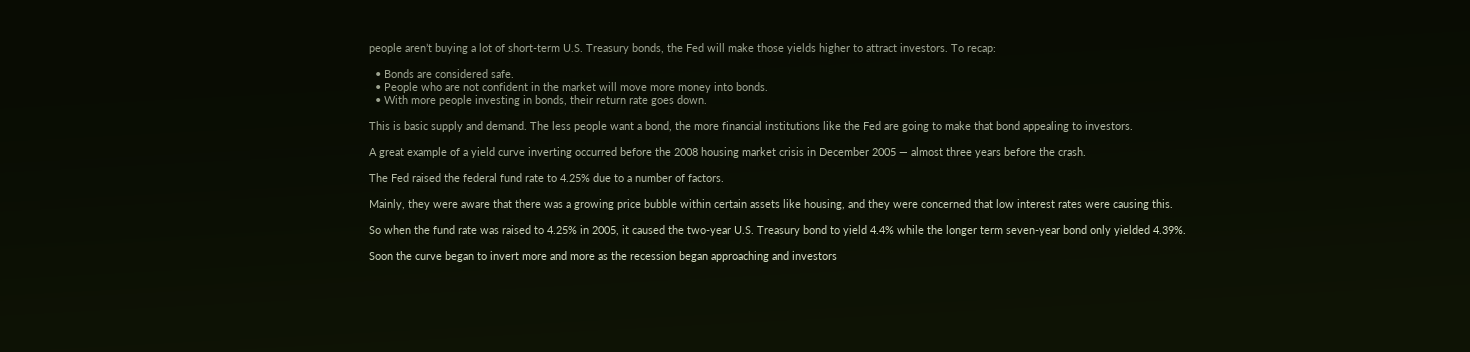people aren’t buying a lot of short-term U.S. Treasury bonds, the Fed will make those yields higher to attract investors. To recap:

  • Bonds are considered safe.
  • People who are not confident in the market will move more money into bonds.
  • With more people investing in bonds, their return rate goes down.

This is basic supply and demand. The less people want a bond, the more financial institutions like the Fed are going to make that bond appealing to investors.

A great example of a yield curve inverting occurred before the 2008 housing market crisis in December 2005 — almost three years before the crash.

The Fed raised the federal fund rate to 4.25% due to a number of factors.

Mainly, they were aware that there was a growing price bubble within certain assets like housing, and they were concerned that low interest rates were causing this.

So when the fund rate was raised to 4.25% in 2005, it caused the two-year U.S. Treasury bond to yield 4.4% while the longer term seven-year bond only yielded 4.39%.

Soon the curve began to invert more and more as the recession began approaching and investors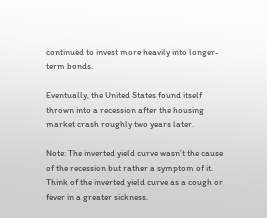continued to invest more heavily into longer-term bonds.

Eventually, the United States found itself thrown into a recession after the housing market crash roughly two years later.

Note: The inverted yield curve wasn’t the cause of the recession but rather a symptom of it. Think of the inverted yield curve as a cough or fever in a greater sickness.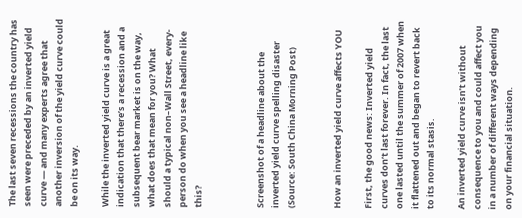The last seven recessions the country has seen were preceded by an inverted yield curve — and many experts agree that another inversion of the yield curve could be on its way.

While the inverted yield curve is a great indication that there’s a recession and a subsequent bear market is on the way, what does that mean for you? What should a typical non–Wall Street, every-person do when you see a headline like this?



Screenshot of a headline about the inverted yield curve spelling disaster
(Source: South China Morning Post)


How an inverted yield curve affects YOU

First, the good news: Inverted yield curves don’t last forever. In fact, the last one lasted until the summer of 2007 when it flattened out and began to revert back to its normal stasis.

An inverted yield curve isn’t without consequence to you and could affect you in a number of different ways depending on your financial situation.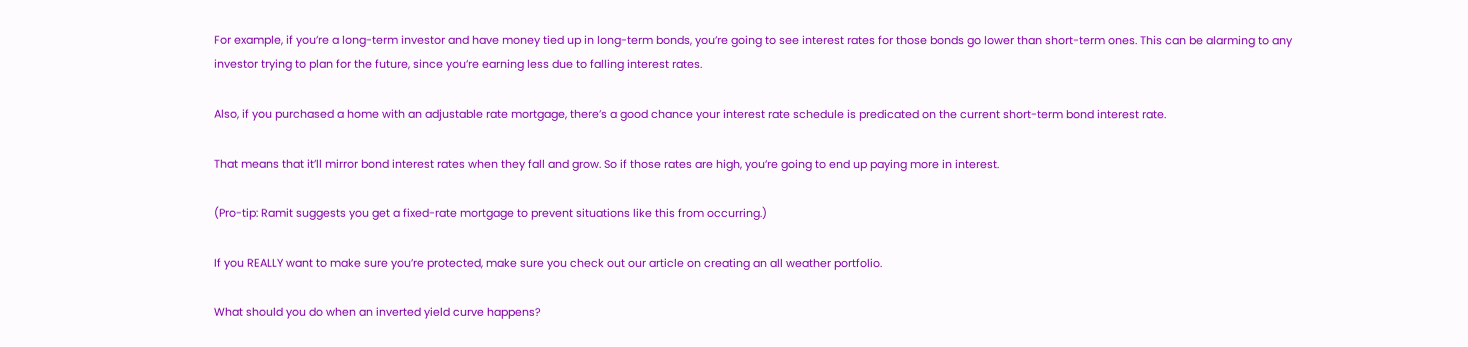For example, if you’re a long-term investor and have money tied up in long-term bonds, you’re going to see interest rates for those bonds go lower than short-term ones. This can be alarming to any investor trying to plan for the future, since you’re earning less due to falling interest rates.

Also, if you purchased a home with an adjustable rate mortgage, there’s a good chance your interest rate schedule is predicated on the current short-term bond interest rate.

That means that it’ll mirror bond interest rates when they fall and grow. So if those rates are high, you’re going to end up paying more in interest.

(Pro-tip: Ramit suggests you get a fixed-rate mortgage to prevent situations like this from occurring.)

If you REALLY want to make sure you’re protected, make sure you check out our article on creating an all weather portfolio.

What should you do when an inverted yield curve happens?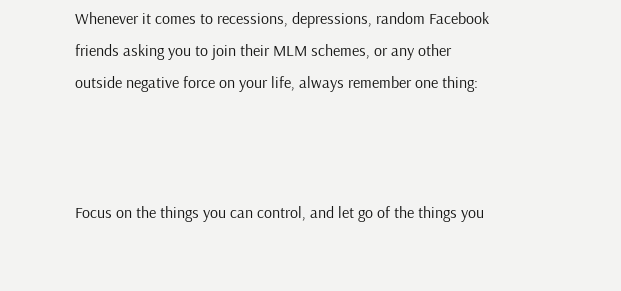Whenever it comes to recessions, depressions, random Facebook friends asking you to join their MLM schemes, or any other outside negative force on your life, always remember one thing:



Focus on the things you can control, and let go of the things you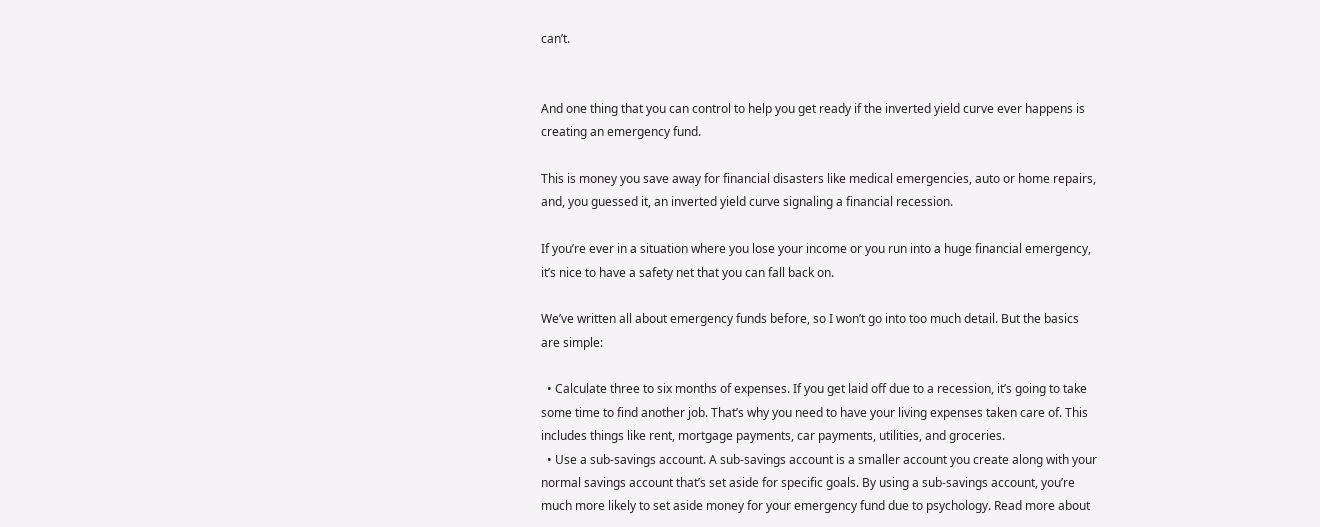can’t.


And one thing that you can control to help you get ready if the inverted yield curve ever happens is creating an emergency fund.

This is money you save away for financial disasters like medical emergencies, auto or home repairs, and, you guessed it, an inverted yield curve signaling a financial recession.

If you’re ever in a situation where you lose your income or you run into a huge financial emergency, it’s nice to have a safety net that you can fall back on.

We’ve written all about emergency funds before, so I won’t go into too much detail. But the basics are simple:

  • Calculate three to six months of expenses. If you get laid off due to a recession, it’s going to take some time to find another job. That’s why you need to have your living expenses taken care of. This includes things like rent, mortgage payments, car payments, utilities, and groceries.
  • Use a sub-savings account. A sub-savings account is a smaller account you create along with your normal savings account that’s set aside for specific goals. By using a sub-savings account, you’re much more likely to set aside money for your emergency fund due to psychology. Read more about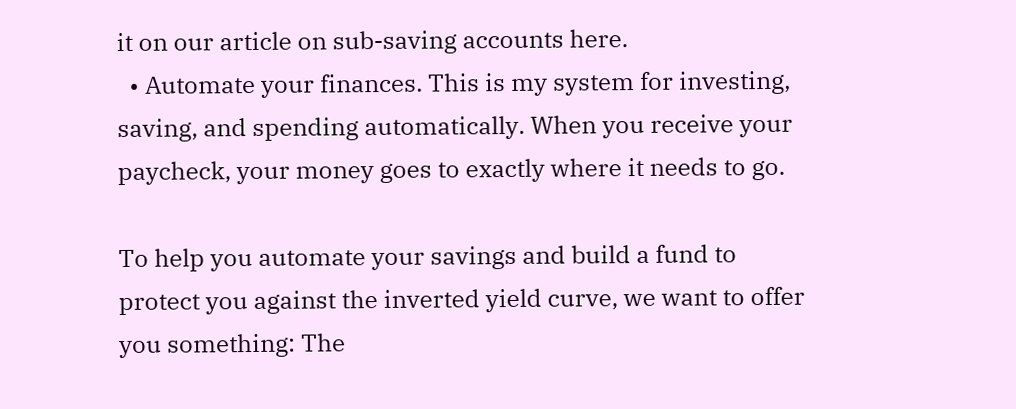it on our article on sub-saving accounts here.
  • Automate your finances. This is my system for investing, saving, and spending automatically. When you receive your paycheck, your money goes to exactly where it needs to go.

To help you automate your savings and build a fund to protect you against the inverted yield curve, we want to offer you something: The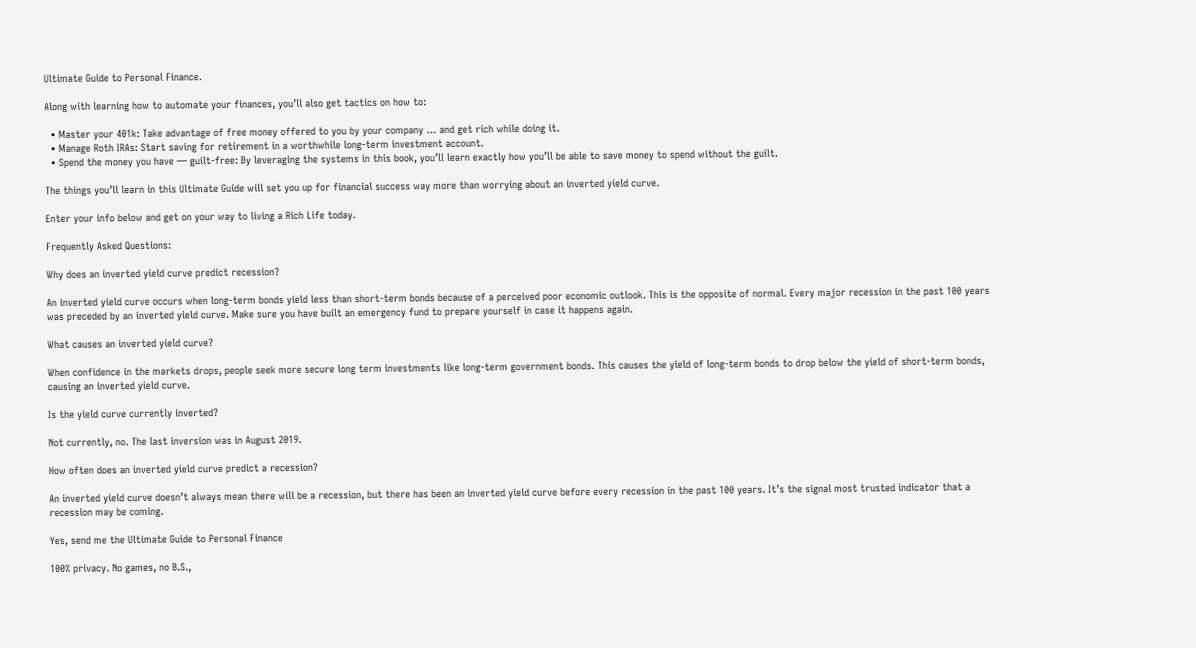Ultimate Guide to Personal Finance.

Along with learning how to automate your finances, you’ll also get tactics on how to:

  • Master your 401k: Take advantage of free money offered to you by your company … and get rich while doing it.
  • Manage Roth IRAs: Start saving for retirement in a worthwhile long-term investment account.
  • Spend the money you have — guilt-free: By leveraging the systems in this book, you’ll learn exactly how you’ll be able to save money to spend without the guilt.

The things you’ll learn in this Ultimate Guide will set you up for financial success way more than worrying about an inverted yield curve.

Enter your info below and get on your way to living a Rich Life today.

Frequently Asked Questions:

Why does an inverted yield curve predict recession?

An inverted yield curve occurs when long-term bonds yield less than short-term bonds because of a perceived poor economic outlook. This is the opposite of normal. Every major recession in the past 100 years was preceded by an inverted yield curve. Make sure you have built an emergency fund to prepare yourself in case it happens again.

What causes an inverted yield curve?

When confidence in the markets drops, people seek more secure long term investments like long-term government bonds. This causes the yield of long-term bonds to drop below the yield of short-term bonds, causing an inverted yield curve.

Is the yield curve currently inverted?

Not currently, no. The last inversion was in August 2019.

How often does an inverted yield curve predict a recession?

An inverted yield curve doesn’t always mean there will be a recession, but there has been an inverted yield curve before every recession in the past 100 years. It’s the signal most trusted indicator that a recession may be coming.

Yes, send me the Ultimate Guide to Personal Finance

100% privacy. No games, no B.S.,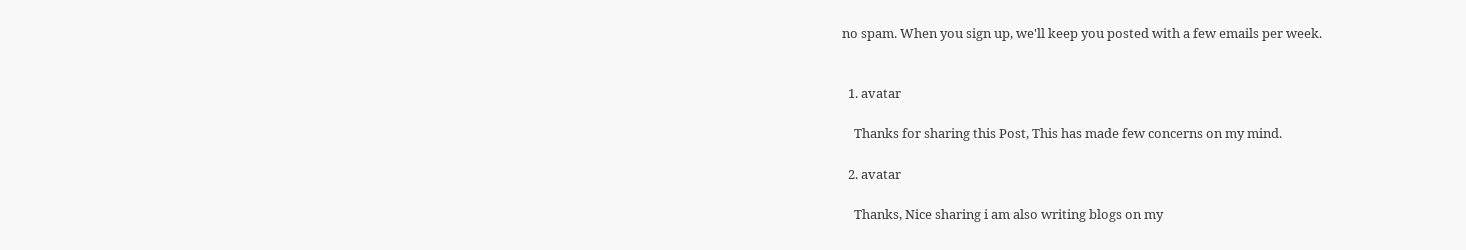no spam. When you sign up, we'll keep you posted with a few emails per week.


  1. avatar

    Thanks for sharing this Post, This has made few concerns on my mind.

  2. avatar

    Thanks, Nice sharing i am also writing blogs on my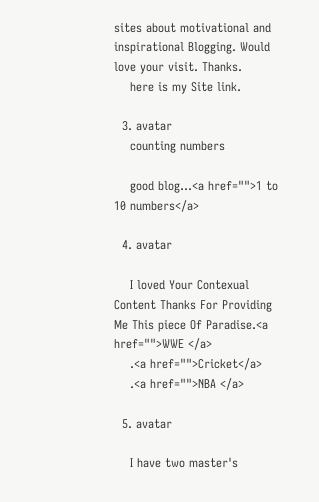sites about motivational and inspirational Blogging. Would love your visit. Thanks.
    here is my Site link.

  3. avatar
    counting numbers

    good blog…<a href="">1 to 10 numbers</a>

  4. avatar

    I loved Your Contexual Content Thanks For Providing Me This piece Of Paradise.<a href="">WWE </a>
    .<a href="">Cricket</a>
    .<a href="">NBA </a>

  5. avatar

    I have two master's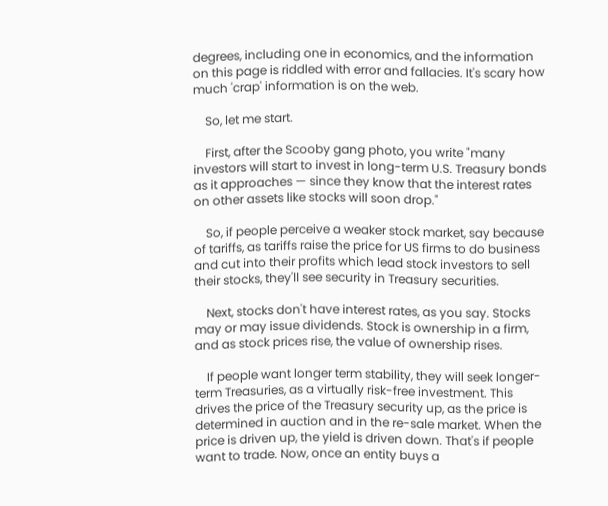degrees, including one in economics, and the information on this page is riddled with error and fallacies. It's scary how much 'crap' information is on the web.

    So, let me start.

    First, after the Scooby gang photo, you write "many investors will start to invest in long-term U.S. Treasury bonds as it approaches — since they know that the interest rates on other assets like stocks will soon drop."

    So, if people perceive a weaker stock market, say because of tariffs, as tariffs raise the price for US firms to do business and cut into their profits which lead stock investors to sell their stocks, they'll see security in Treasury securities.

    Next, stocks don't have interest rates, as you say. Stocks may or may issue dividends. Stock is ownership in a firm, and as stock prices rise, the value of ownership rises.

    If people want longer term stability, they will seek longer-term Treasuries, as a virtually risk-free investment. This drives the price of the Treasury security up, as the price is determined in auction and in the re-sale market. When the price is driven up, the yield is driven down. That's if people want to trade. Now, once an entity buys a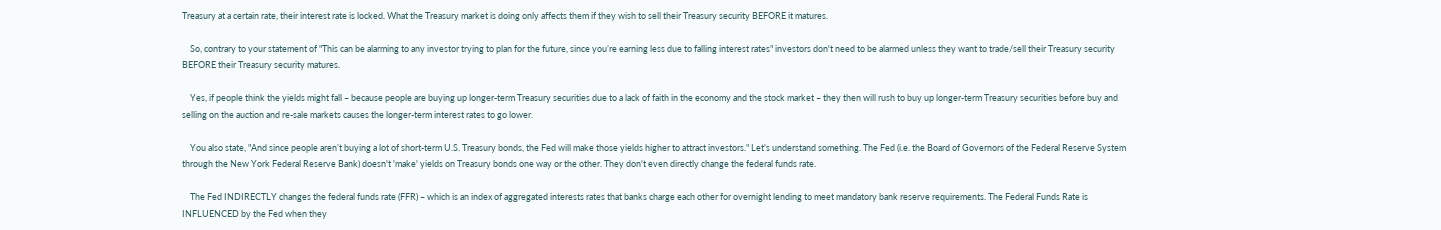Treasury at a certain rate, their interest rate is locked. What the Treasury market is doing only affects them if they wish to sell their Treasury security BEFORE it matures.

    So, contrary to your statement of "This can be alarming to any investor trying to plan for the future, since you’re earning less due to falling interest rates" investors don't need to be alarmed unless they want to trade/sell their Treasury security BEFORE their Treasury security matures.

    Yes, if people think the yields might fall – because people are buying up longer-term Treasury securities due to a lack of faith in the economy and the stock market – they then will rush to buy up longer-term Treasury securities before buy and selling on the auction and re-sale markets causes the longer-term interest rates to go lower.

    You also state, "And since people aren’t buying a lot of short-term U.S. Treasury bonds, the Fed will make those yields higher to attract investors." Let's understand something. The Fed (i.e. the Board of Governors of the Federal Reserve System through the New York Federal Reserve Bank) doesn't 'make' yields on Treasury bonds one way or the other. They don't even directly change the federal funds rate.

    The Fed INDIRECTLY changes the federal funds rate (FFR) – which is an index of aggregated interests rates that banks charge each other for overnight lending to meet mandatory bank reserve requirements. The Federal Funds Rate is INFLUENCED by the Fed when they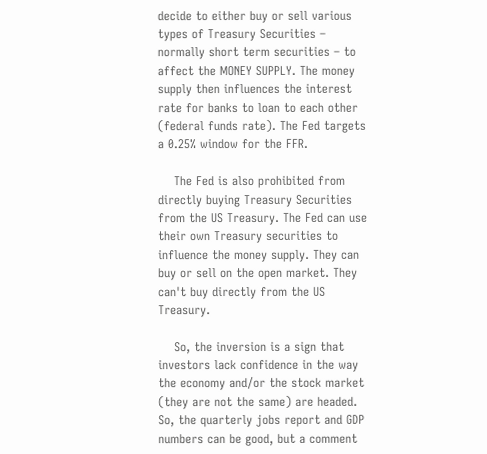decide to either buy or sell various types of Treasury Securities – normally short term securities – to affect the MONEY SUPPLY. The money supply then influences the interest rate for banks to loan to each other (federal funds rate). The Fed targets a 0.25% window for the FFR.

    The Fed is also prohibited from directly buying Treasury Securities from the US Treasury. The Fed can use their own Treasury securities to influence the money supply. They can buy or sell on the open market. They can't buy directly from the US Treasury.

    So, the inversion is a sign that investors lack confidence in the way the economy and/or the stock market (they are not the same) are headed. So, the quarterly jobs report and GDP numbers can be good, but a comment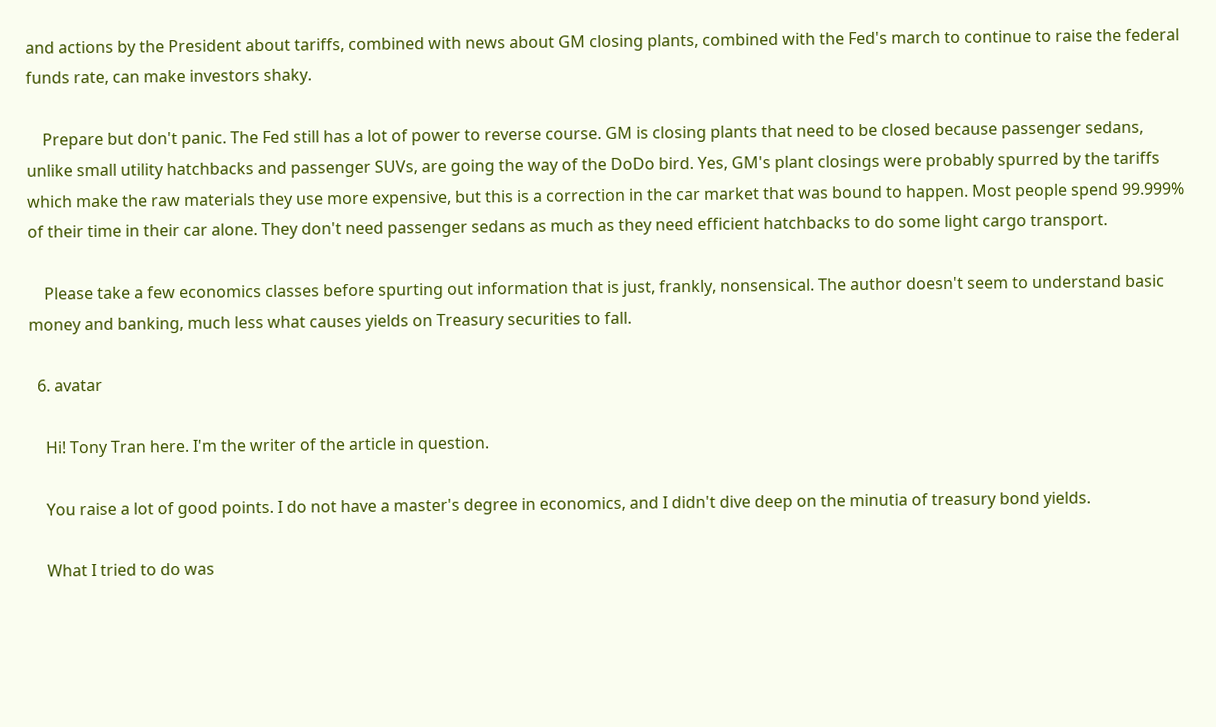and actions by the President about tariffs, combined with news about GM closing plants, combined with the Fed's march to continue to raise the federal funds rate, can make investors shaky.

    Prepare but don't panic. The Fed still has a lot of power to reverse course. GM is closing plants that need to be closed because passenger sedans, unlike small utility hatchbacks and passenger SUVs, are going the way of the DoDo bird. Yes, GM's plant closings were probably spurred by the tariffs which make the raw materials they use more expensive, but this is a correction in the car market that was bound to happen. Most people spend 99.999% of their time in their car alone. They don't need passenger sedans as much as they need efficient hatchbacks to do some light cargo transport.

    Please take a few economics classes before spurting out information that is just, frankly, nonsensical. The author doesn't seem to understand basic money and banking, much less what causes yields on Treasury securities to fall.

  6. avatar

    Hi! Tony Tran here. I'm the writer of the article in question.

    You raise a lot of good points. I do not have a master's degree in economics, and I didn't dive deep on the minutia of treasury bond yields.

    What I tried to do was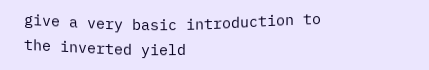give a very basic introduction to the inverted yield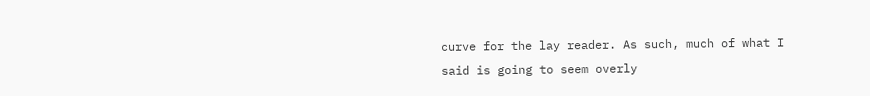curve for the lay reader. As such, much of what I said is going to seem overly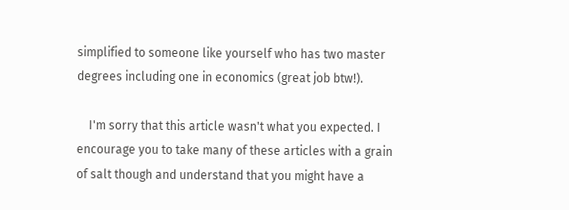simplified to someone like yourself who has two master degrees including one in economics (great job btw!).

    I'm sorry that this article wasn't what you expected. I encourage you to take many of these articles with a grain of salt though and understand that you might have a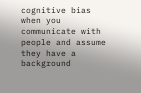cognitive bias when you communicate with people and assume they have a background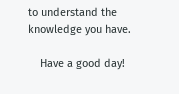to understand the knowledge you have.

    Have a good day!